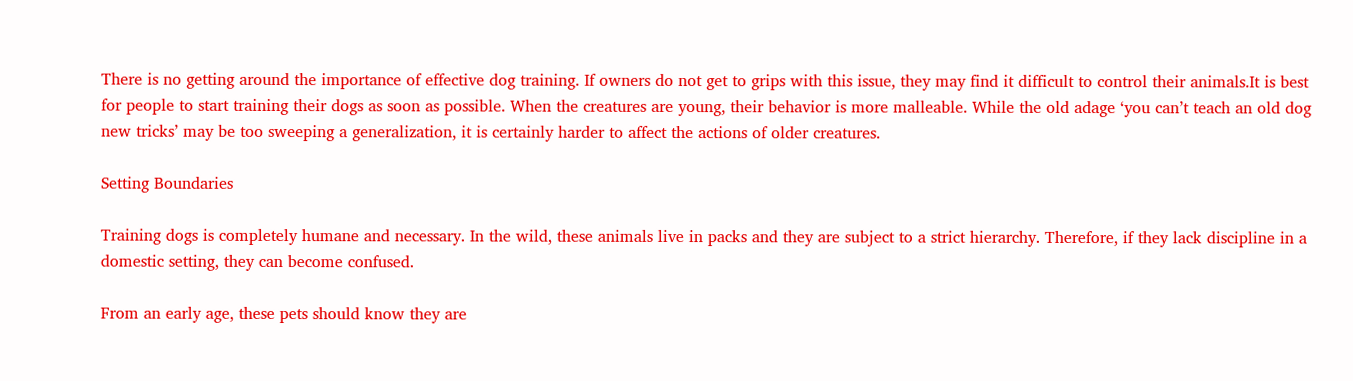There is no getting around the importance of effective dog training. If owners do not get to grips with this issue, they may find it difficult to control their animals.It is best for people to start training their dogs as soon as possible. When the creatures are young, their behavior is more malleable. While the old adage ‘you can’t teach an old dog new tricks’ may be too sweeping a generalization, it is certainly harder to affect the actions of older creatures.

Setting Boundaries

Training dogs is completely humane and necessary. In the wild, these animals live in packs and they are subject to a strict hierarchy. Therefore, if they lack discipline in a domestic setting, they can become confused.

From an early age, these pets should know they are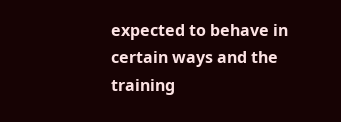expected to behave in certain ways and the training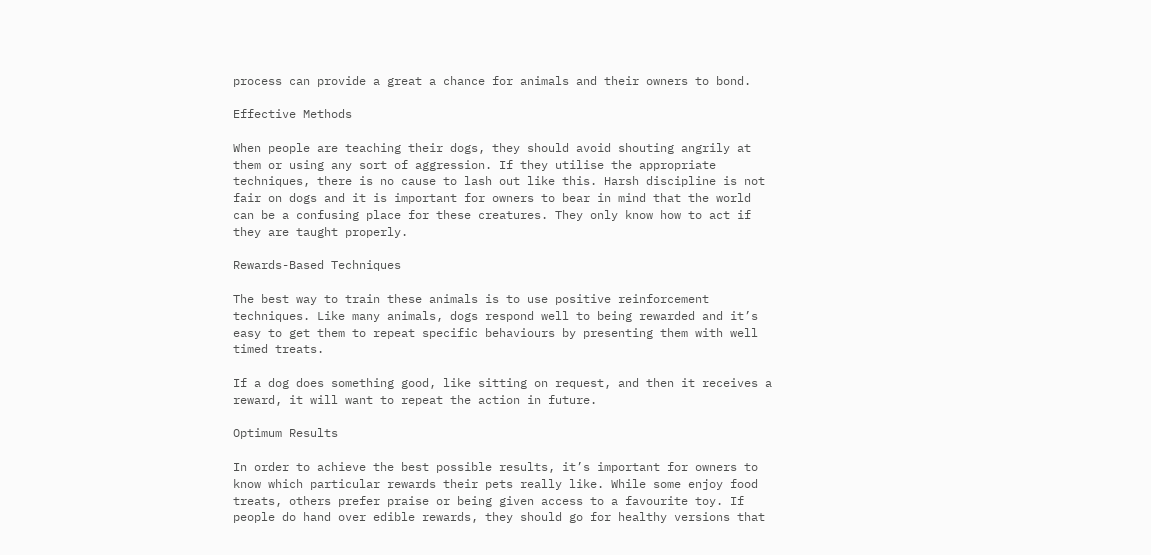process can provide a great a chance for animals and their owners to bond.

Effective Methods

When people are teaching their dogs, they should avoid shouting angrily at them or using any sort of aggression. If they utilise the appropriate techniques, there is no cause to lash out like this. Harsh discipline is not fair on dogs and it is important for owners to bear in mind that the world can be a confusing place for these creatures. They only know how to act if they are taught properly.

Rewards-Based Techniques

The best way to train these animals is to use positive reinforcement techniques. Like many animals, dogs respond well to being rewarded and it’s easy to get them to repeat specific behaviours by presenting them with well timed treats.

If a dog does something good, like sitting on request, and then it receives a reward, it will want to repeat the action in future.

Optimum Results

In order to achieve the best possible results, it’s important for owners to know which particular rewards their pets really like. While some enjoy food treats, others prefer praise or being given access to a favourite toy. If people do hand over edible rewards, they should go for healthy versions that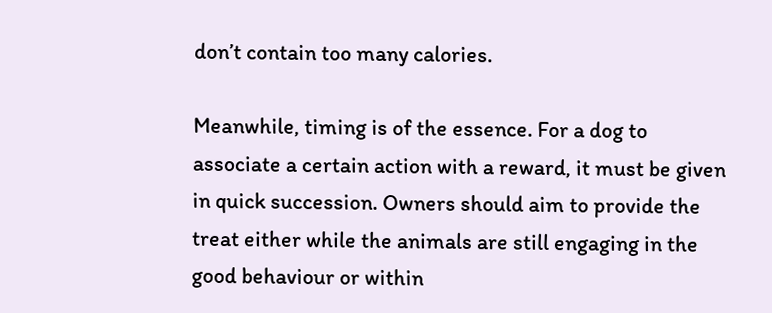don’t contain too many calories.

Meanwhile, timing is of the essence. For a dog to associate a certain action with a reward, it must be given in quick succession. Owners should aim to provide the treat either while the animals are still engaging in the good behaviour or within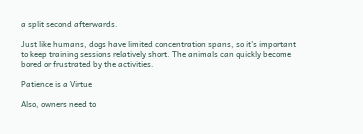a split second afterwards.

Just like humans, dogs have limited concentration spans, so it’s important to keep training sessions relatively short. The animals can quickly become bored or frustrated by the activities.

Patience is a Virtue

Also, owners need to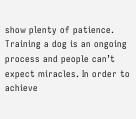show plenty of patience. Training a dog is an ongoing process and people can’t expect miracles. In order to achieve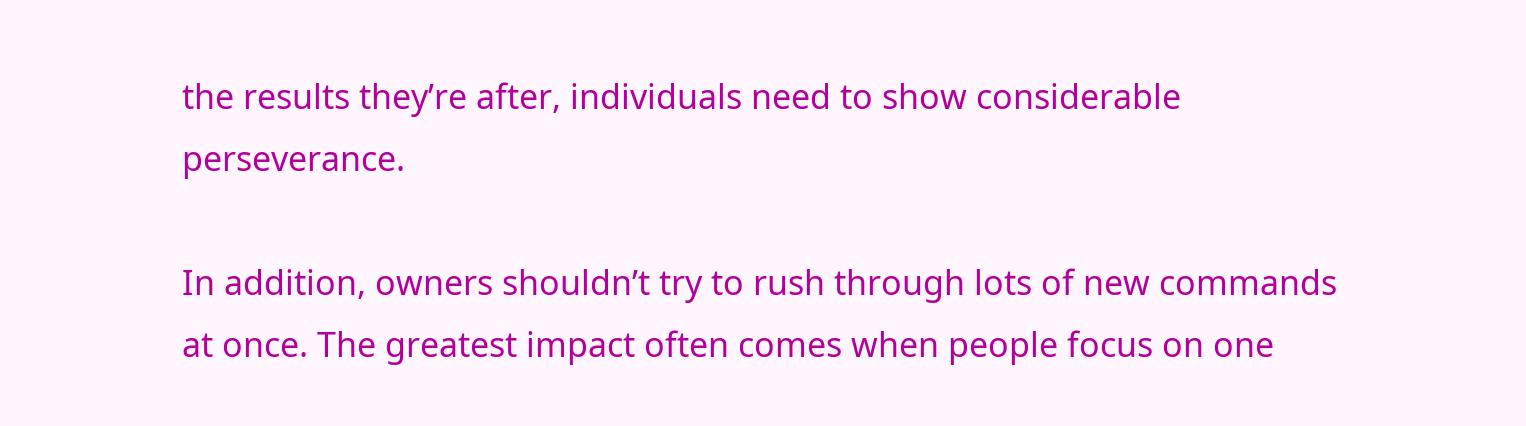the results they’re after, individuals need to show considerable perseverance.

In addition, owners shouldn’t try to rush through lots of new commands at once. The greatest impact often comes when people focus on one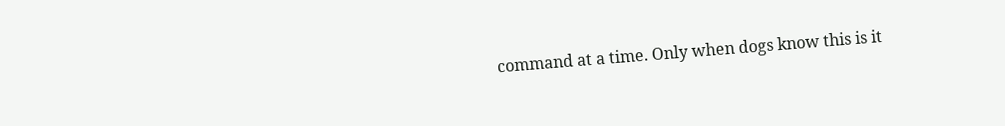command at a time. Only when dogs know this is it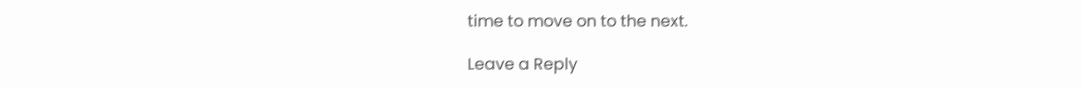time to move on to the next.

Leave a Reply